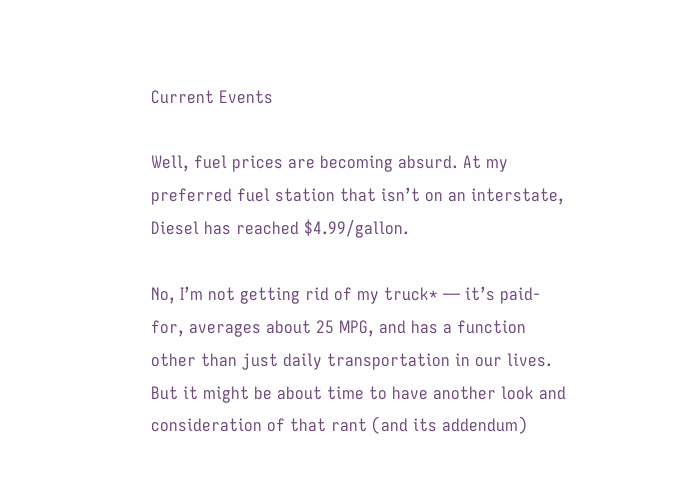Current Events

Well, fuel prices are becoming absurd. At my preferred fuel station that isn’t on an interstate, Diesel has reached $4.99/gallon.

No, I’m not getting rid of my truck* — it’s paid-for, averages about 25 MPG, and has a function other than just daily transportation in our lives. But it might be about time to have another look and consideration of that rant (and its addendum)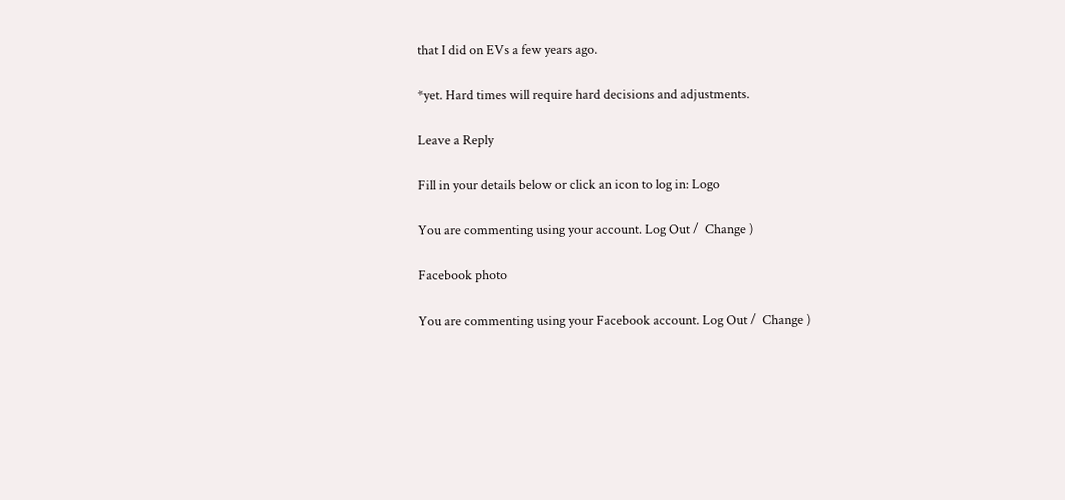that I did on EVs a few years ago.

*yet. Hard times will require hard decisions and adjustments.

Leave a Reply

Fill in your details below or click an icon to log in: Logo

You are commenting using your account. Log Out /  Change )

Facebook photo

You are commenting using your Facebook account. Log Out /  Change )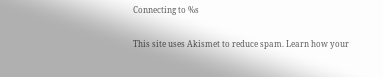Connecting to %s

This site uses Akismet to reduce spam. Learn how your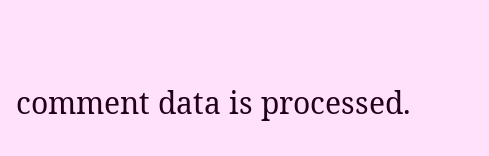comment data is processed.